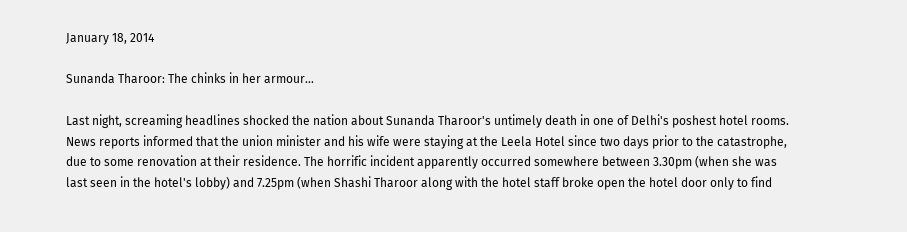January 18, 2014

Sunanda Tharoor: The chinks in her armour...

Last night, screaming headlines shocked the nation about Sunanda Tharoor's untimely death in one of Delhi's poshest hotel rooms. News reports informed that the union minister and his wife were staying at the Leela Hotel since two days prior to the catastrophe, due to some renovation at their residence. The horrific incident apparently occurred somewhere between 3.30pm (when she was last seen in the hotel's lobby) and 7.25pm (when Shashi Tharoor along with the hotel staff broke open the hotel door only to find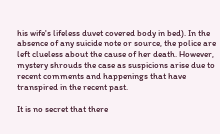his wife's lifeless duvet covered body in bed). In the absence of any suicide note or source, the police are left clueless about the cause of her death. However, mystery shrouds the case as suspicions arise due to recent comments and happenings that have transpired in the recent past.

It is no secret that there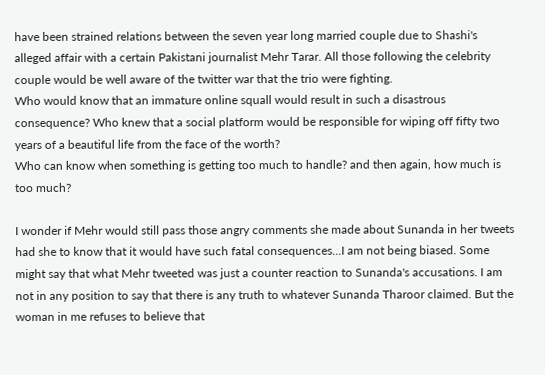have been strained relations between the seven year long married couple due to Shashi's alleged affair with a certain Pakistani journalist Mehr Tarar. All those following the celebrity couple would be well aware of the twitter war that the trio were fighting.
Who would know that an immature online squall would result in such a disastrous consequence? Who knew that a social platform would be responsible for wiping off fifty two years of a beautiful life from the face of the worth?
Who can know when something is getting too much to handle? and then again, how much is too much?

I wonder if Mehr would still pass those angry comments she made about Sunanda in her tweets had she to know that it would have such fatal consequences...I am not being biased. Some might say that what Mehr tweeted was just a counter reaction to Sunanda's accusations. I am not in any position to say that there is any truth to whatever Sunanda Tharoor claimed. But the woman in me refuses to believe that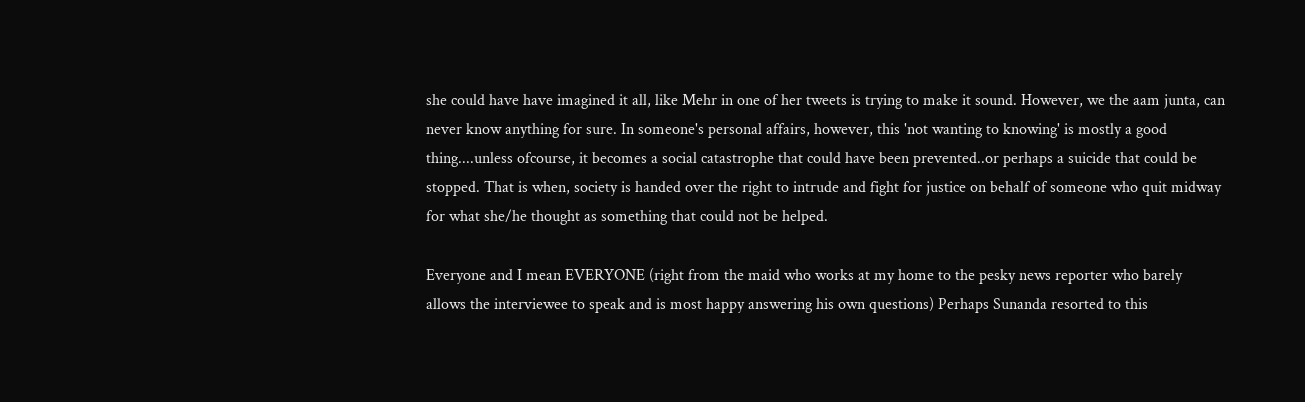she could have have imagined it all, like Mehr in one of her tweets is trying to make it sound. However, we the aam junta, can never know anything for sure. In someone's personal affairs, however, this 'not wanting to knowing' is mostly a good thing....unless ofcourse, it becomes a social catastrophe that could have been prevented..or perhaps a suicide that could be stopped. That is when, society is handed over the right to intrude and fight for justice on behalf of someone who quit midway for what she/he thought as something that could not be helped.

Everyone and I mean EVERYONE (right from the maid who works at my home to the pesky news reporter who barely allows the interviewee to speak and is most happy answering his own questions) Perhaps Sunanda resorted to this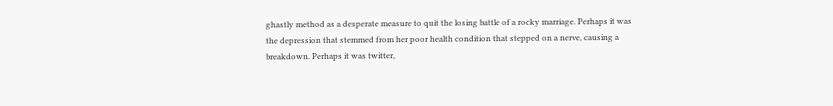ghastly method as a desperate measure to quit the losing battle of a rocky marriage. Perhaps it was the depression that stemmed from her poor health condition that stepped on a nerve, causing a breakdown. Perhaps it was twitter,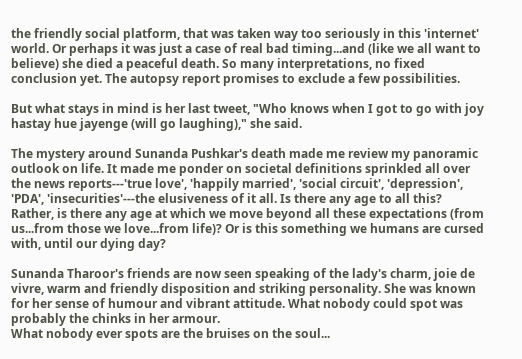the friendly social platform, that was taken way too seriously in this 'internet' world. Or perhaps it was just a case of real bad timing...and (like we all want to believe) she died a peaceful death. So many interpretations, no fixed conclusion yet. The autopsy report promises to exclude a few possibilities.

But what stays in mind is her last tweet, "Who knows when I got to go with joy hastay hue jayenge (will go laughing)," she said.

The mystery around Sunanda Pushkar's death made me review my panoramic outlook on life. It made me ponder on societal definitions sprinkled all over the news reports---'true love', 'happily married', 'social circuit', 'depression', 'PDA', 'insecurities'---the elusiveness of it all. Is there any age to all this? Rather, is there any age at which we move beyond all these expectations (from us...from those we love...from life)? Or is this something we humans are cursed with, until our dying day?

Sunanda Tharoor's friends are now seen speaking of the lady's charm, joie de vivre, warm and friendly disposition and striking personality. She was known for her sense of humour and vibrant attitude. What nobody could spot was probably the chinks in her armour.
What nobody ever spots are the bruises on the soul...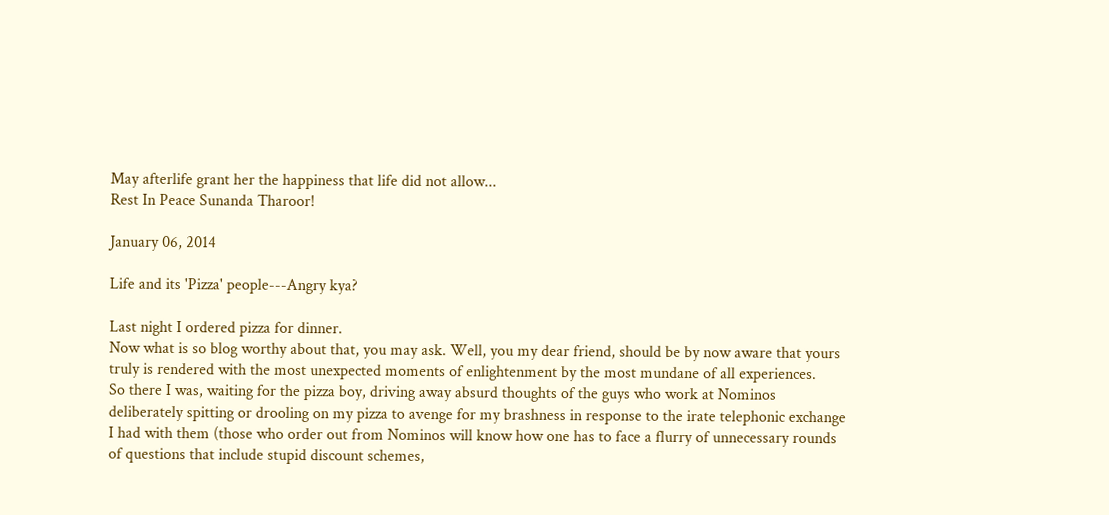May afterlife grant her the happiness that life did not allow...
Rest In Peace Sunanda Tharoor!

January 06, 2014

Life and its 'Pizza' people---Angry kya?

Last night I ordered pizza for dinner.
Now what is so blog worthy about that, you may ask. Well, you my dear friend, should be by now aware that yours truly is rendered with the most unexpected moments of enlightenment by the most mundane of all experiences.
So there I was, waiting for the pizza boy, driving away absurd thoughts of the guys who work at Nominos deliberately spitting or drooling on my pizza to avenge for my brashness in response to the irate telephonic exchange I had with them (those who order out from Nominos will know how one has to face a flurry of unnecessary rounds of questions that include stupid discount schemes,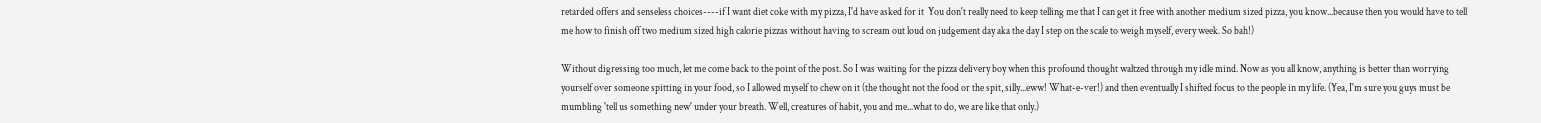retarded offers and senseless choices----if I want diet coke with my pizza, I'd have asked for it  You don't really need to keep telling me that I can get it free with another medium sized pizza, you know...because then you would have to tell me how to finish off two medium sized high calorie pizzas without having to scream out loud on judgement day aka the day I step on the scale to weigh myself, every week. So bah!)

Without digressing too much, let me come back to the point of the post. So I was waiting for the pizza delivery boy when this profound thought waltzed through my idle mind. Now as you all know, anything is better than worrying yourself over someone spitting in your food, so I allowed myself to chew on it (the thought not the food or the spit, silly...eww! What-e-ver!) and then eventually I shifted focus to the people in my life. (Yea, I'm sure you guys must be mumbling 'tell us something new' under your breath. Well, creatures of habit, you and me...what to do, we are like that only.)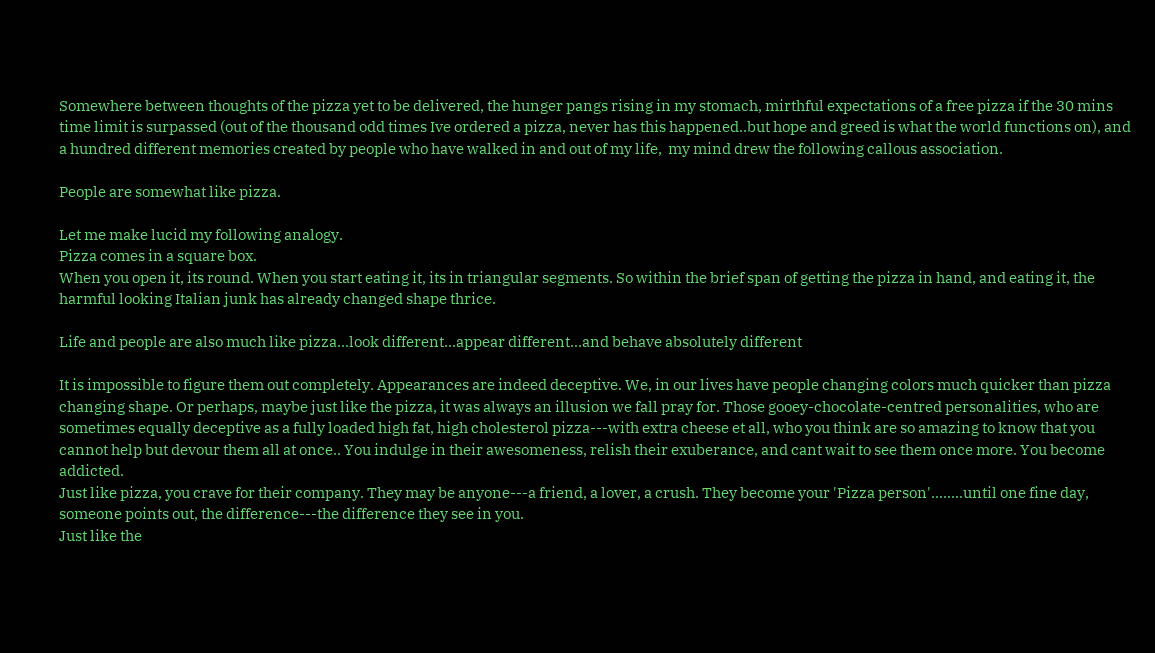Somewhere between thoughts of the pizza yet to be delivered, the hunger pangs rising in my stomach, mirthful expectations of a free pizza if the 30 mins time limit is surpassed (out of the thousand odd times Ive ordered a pizza, never has this happened..but hope and greed is what the world functions on), and a hundred different memories created by people who have walked in and out of my life,  my mind drew the following callous association.

People are somewhat like pizza.

Let me make lucid my following analogy.
Pizza comes in a square box.
When you open it, its round. When you start eating it, its in triangular segments. So within the brief span of getting the pizza in hand, and eating it, the harmful looking Italian junk has already changed shape thrice.

Life and people are also much like pizza...look different...appear different...and behave absolutely different

It is impossible to figure them out completely. Appearances are indeed deceptive. We, in our lives have people changing colors much quicker than pizza changing shape. Or perhaps, maybe just like the pizza, it was always an illusion we fall pray for. Those gooey-chocolate-centred personalities, who are sometimes equally deceptive as a fully loaded high fat, high cholesterol pizza---with extra cheese et all, who you think are so amazing to know that you cannot help but devour them all at once.. You indulge in their awesomeness, relish their exuberance, and cant wait to see them once more. You become addicted.
Just like pizza, you crave for their company. They may be anyone---a friend, a lover, a crush. They become your 'Pizza person'........until one fine day, someone points out, the difference---the difference they see in you.
Just like the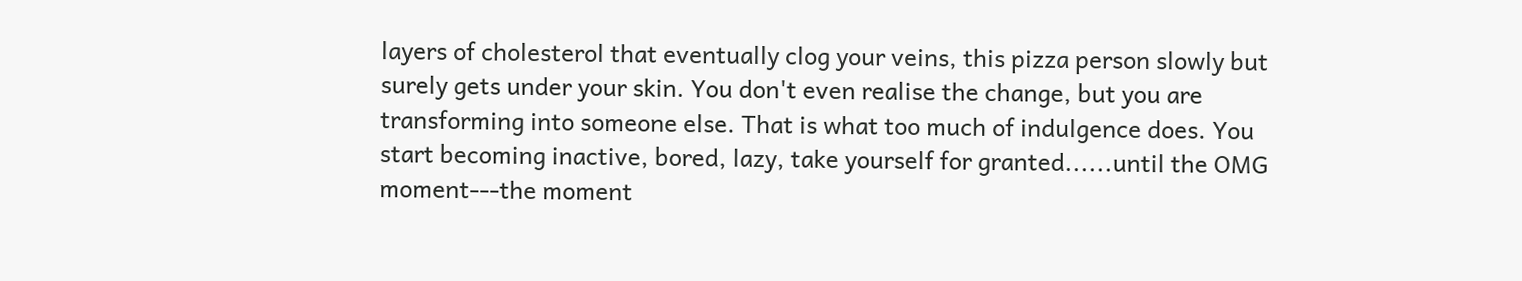layers of cholesterol that eventually clog your veins, this pizza person slowly but surely gets under your skin. You don't even realise the change, but you are transforming into someone else. That is what too much of indulgence does. You start becoming inactive, bored, lazy, take yourself for granted......until the OMG moment---the moment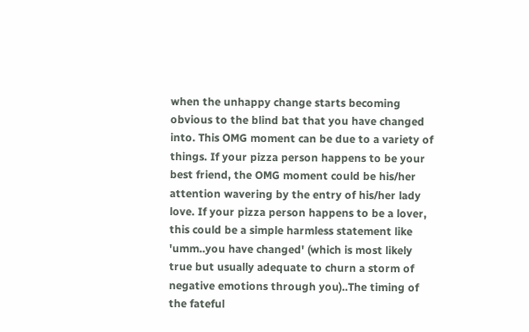when the unhappy change starts becoming obvious to the blind bat that you have changed into. This OMG moment can be due to a variety of things. If your pizza person happens to be your best friend, the OMG moment could be his/her attention wavering by the entry of his/her lady love. If your pizza person happens to be a lover, this could be a simple harmless statement like 'umm..you have changed' (which is most likely true but usually adequate to churn a storm of negative emotions through you)..The timing of the fateful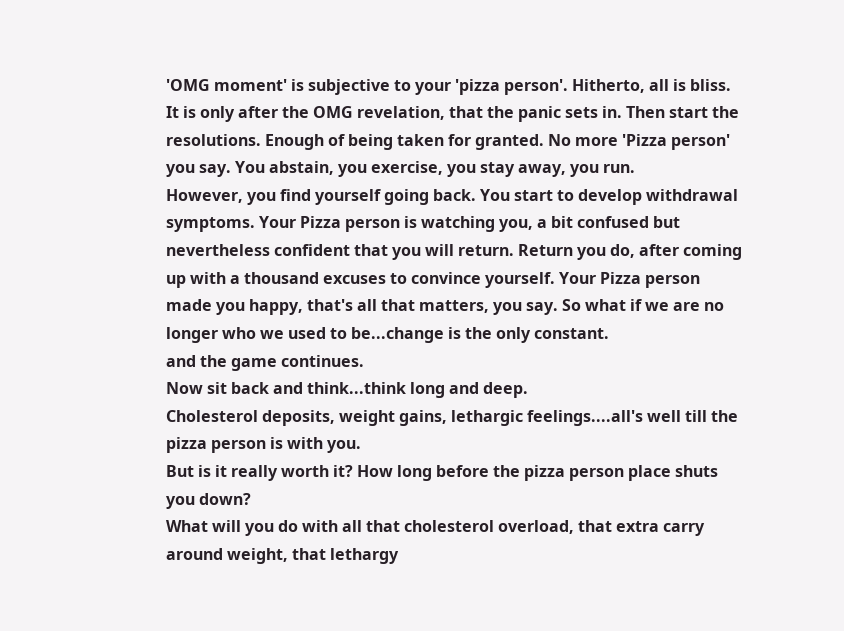'OMG moment' is subjective to your 'pizza person'. Hitherto, all is bliss. It is only after the OMG revelation, that the panic sets in. Then start the resolutions. Enough of being taken for granted. No more 'Pizza person' you say. You abstain, you exercise, you stay away, you run.
However, you find yourself going back. You start to develop withdrawal symptoms. Your Pizza person is watching you, a bit confused but nevertheless confident that you will return. Return you do, after coming up with a thousand excuses to convince yourself. Your Pizza person made you happy, that's all that matters, you say. So what if we are no longer who we used to be...change is the only constant.
and the game continues.
Now sit back and think...think long and deep.
Cholesterol deposits, weight gains, lethargic feelings....all's well till the pizza person is with you.
But is it really worth it? How long before the pizza person place shuts you down?
What will you do with all that cholesterol overload, that extra carry around weight, that lethargy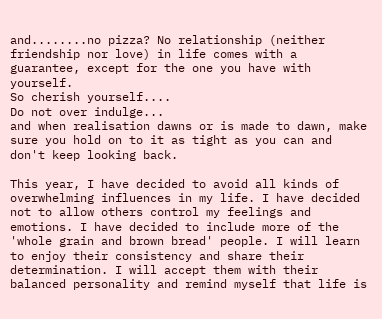and........no pizza? No relationship (neither friendship nor love) in life comes with a guarantee, except for the one you have with yourself.
So cherish yourself....
Do not over indulge...
and when realisation dawns or is made to dawn, make sure you hold on to it as tight as you can and  don't keep looking back.

This year, I have decided to avoid all kinds of overwhelming influences in my life. I have decided not to allow others control my feelings and emotions. I have decided to include more of the 'whole grain and brown bread' people. I will learn to enjoy their consistency and share their determination. I will accept them with their balanced personality and remind myself that life is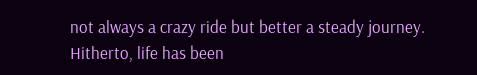not always a crazy ride but better a steady journey.
Hitherto, life has been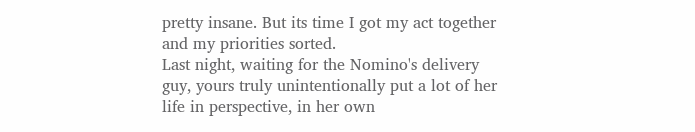pretty insane. But its time I got my act together and my priorities sorted.
Last night, waiting for the Nomino's delivery guy, yours truly unintentionally put a lot of her life in perspective, in her own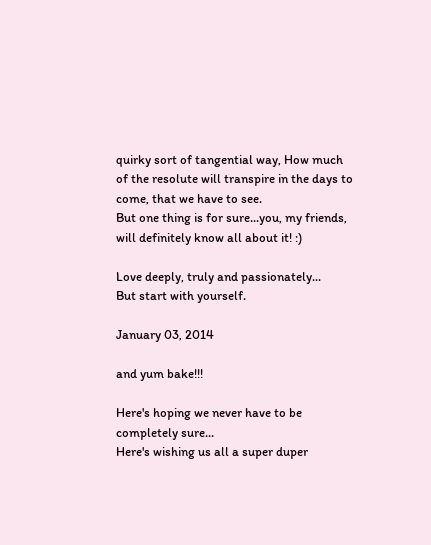quirky sort of tangential way, How much of the resolute will transpire in the days to come, that we have to see.
But one thing is for sure...you, my friends, will definitely know all about it! :)

Love deeply, truly and passionately...
But start with yourself.

January 03, 2014

and yum bake!!!

Here's hoping we never have to be completely sure...
Here's wishing us all a super duper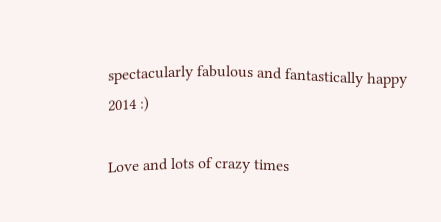spectacularly fabulous and fantastically happy 2014 :)

Love and lots of crazy times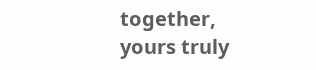together,
yours truly